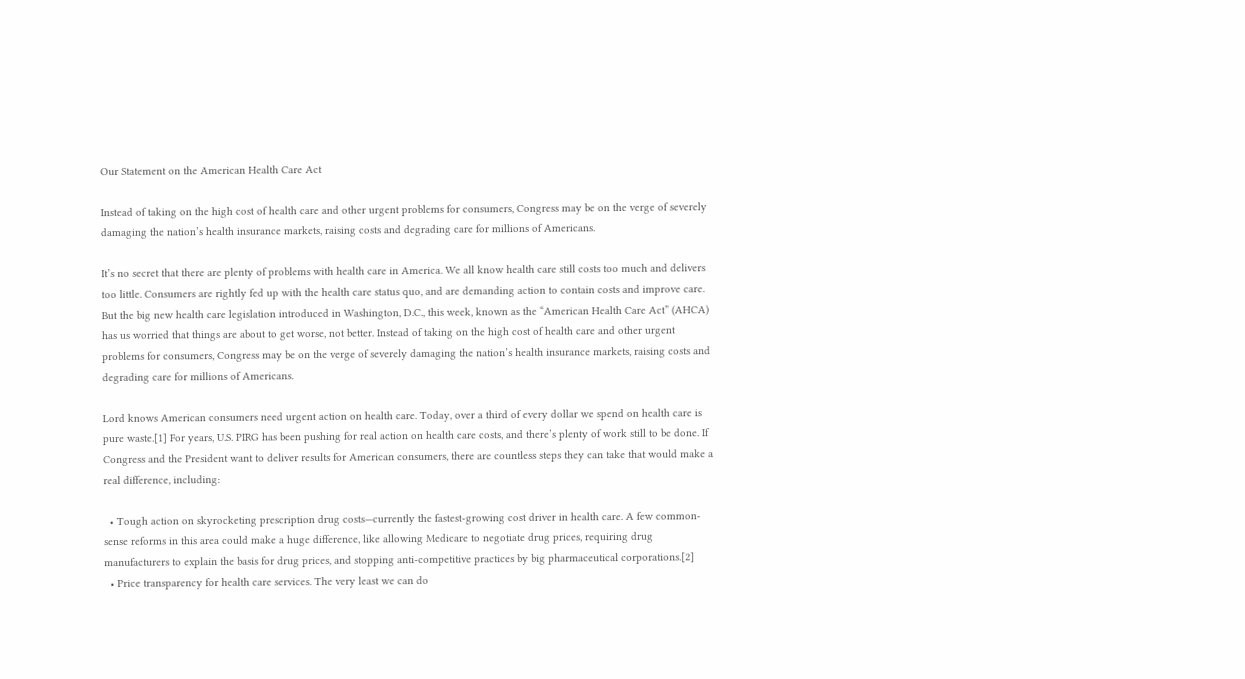Our Statement on the American Health Care Act

Instead of taking on the high cost of health care and other urgent problems for consumers, Congress may be on the verge of severely damaging the nation’s health insurance markets, raising costs and degrading care for millions of Americans.

It’s no secret that there are plenty of problems with health care in America. We all know health care still costs too much and delivers too little. Consumers are rightly fed up with the health care status quo, and are demanding action to contain costs and improve care. But the big new health care legislation introduced in Washington, D.C., this week, known as the “American Health Care Act” (AHCA) has us worried that things are about to get worse, not better. Instead of taking on the high cost of health care and other urgent problems for consumers, Congress may be on the verge of severely damaging the nation’s health insurance markets, raising costs and degrading care for millions of Americans.

Lord knows American consumers need urgent action on health care. Today, over a third of every dollar we spend on health care is pure waste.[1] For years, U.S. PIRG has been pushing for real action on health care costs, and there’s plenty of work still to be done. If Congress and the President want to deliver results for American consumers, there are countless steps they can take that would make a real difference, including:

  • Tough action on skyrocketing prescription drug costs—currently the fastest-growing cost driver in health care. A few common-sense reforms in this area could make a huge difference, like allowing Medicare to negotiate drug prices, requiring drug manufacturers to explain the basis for drug prices, and stopping anti-competitive practices by big pharmaceutical corporations.[2]
  • Price transparency for health care services. The very least we can do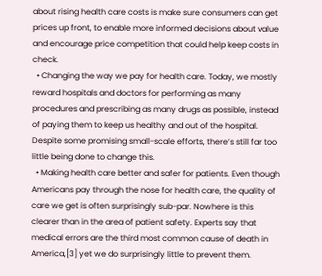about rising health care costs is make sure consumers can get prices up front, to enable more informed decisions about value and encourage price competition that could help keep costs in check.
  • Changing the way we pay for health care. Today, we mostly reward hospitals and doctors for performing as many procedures and prescribing as many drugs as possible, instead of paying them to keep us healthy and out of the hospital. Despite some promising small-scale efforts, there’s still far too little being done to change this.
  • Making health care better and safer for patients. Even though Americans pay through the nose for health care, the quality of care we get is often surprisingly sub-par. Nowhere is this clearer than in the area of patient safety. Experts say that medical errors are the third most common cause of death in America,[3] yet we do surprisingly little to prevent them.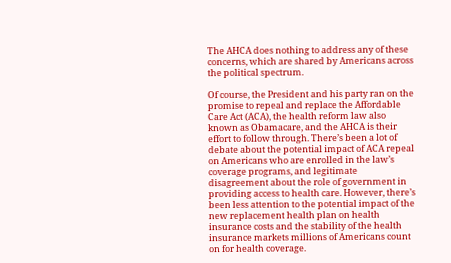The AHCA does nothing to address any of these concerns, which are shared by Americans across the political spectrum.

Of course, the President and his party ran on the promise to repeal and replace the Affordable Care Act (ACA), the health reform law also known as Obamacare, and the AHCA is their effort to follow through. There’s been a lot of debate about the potential impact of ACA repeal on Americans who are enrolled in the law’s coverage programs, and legitimate disagreement about the role of government in providing access to health care. However, there’s been less attention to the potential impact of the new replacement health plan on health insurance costs and the stability of the health insurance markets millions of Americans count on for health coverage.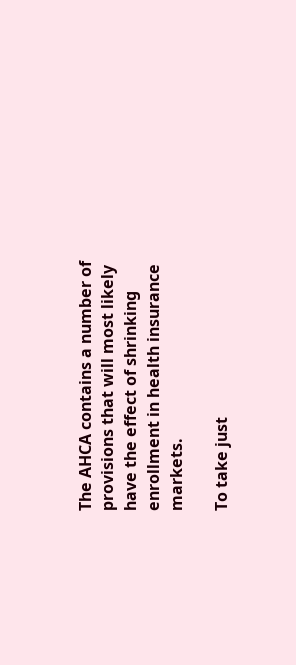The AHCA contains a number of provisions that will most likely have the effect of shrinking enrollment in health insurance markets.

To take just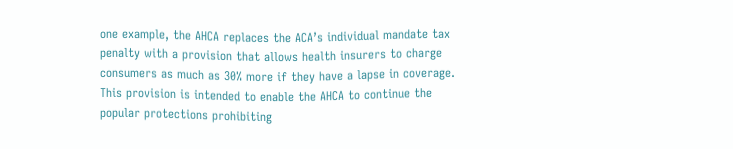one example, the AHCA replaces the ACA’s individual mandate tax penalty with a provision that allows health insurers to charge consumers as much as 30% more if they have a lapse in coverage. This provision is intended to enable the AHCA to continue the popular protections prohibiting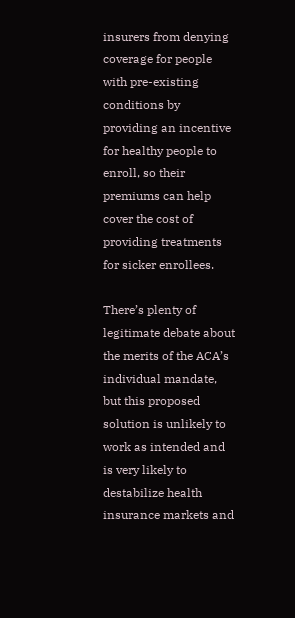insurers from denying coverage for people with pre-existing conditions by providing an incentive for healthy people to enroll, so their premiums can help cover the cost of providing treatments for sicker enrollees.

There’s plenty of legitimate debate about the merits of the ACA’s individual mandate, but this proposed solution is unlikely to work as intended and is very likely to destabilize health insurance markets and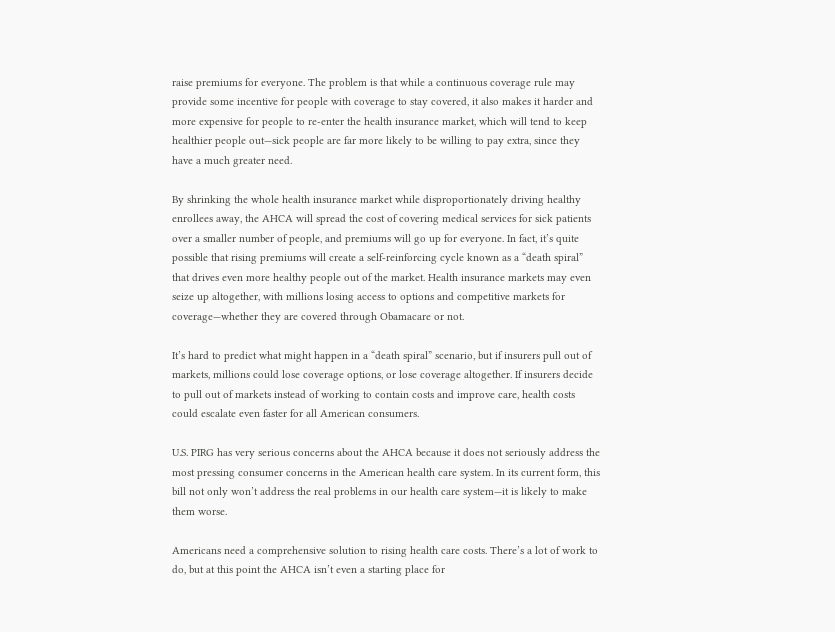raise premiums for everyone. The problem is that while a continuous coverage rule may provide some incentive for people with coverage to stay covered, it also makes it harder and more expensive for people to re-enter the health insurance market, which will tend to keep healthier people out—sick people are far more likely to be willing to pay extra, since they have a much greater need.

By shrinking the whole health insurance market while disproportionately driving healthy enrollees away, the AHCA will spread the cost of covering medical services for sick patients over a smaller number of people, and premiums will go up for everyone. In fact, it’s quite possible that rising premiums will create a self-reinforcing cycle known as a “death spiral” that drives even more healthy people out of the market. Health insurance markets may even seize up altogether, with millions losing access to options and competitive markets for coverage—whether they are covered through Obamacare or not.

It’s hard to predict what might happen in a “death spiral” scenario, but if insurers pull out of markets, millions could lose coverage options, or lose coverage altogether. If insurers decide to pull out of markets instead of working to contain costs and improve care, health costs could escalate even faster for all American consumers.

U.S. PIRG has very serious concerns about the AHCA because it does not seriously address the most pressing consumer concerns in the American health care system. In its current form, this bill not only won’t address the real problems in our health care system—it is likely to make them worse.

Americans need a comprehensive solution to rising health care costs. There’s a lot of work to do, but at this point the AHCA isn’t even a starting place for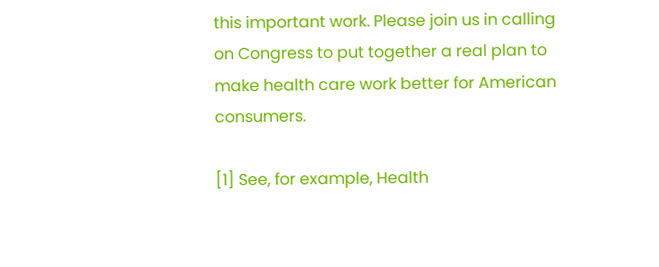this important work. Please join us in calling on Congress to put together a real plan to make health care work better for American consumers.

[1] See, for example, Health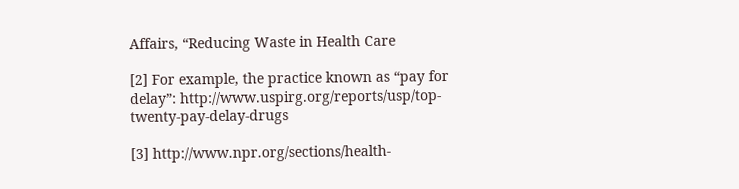Affairs, “Reducing Waste in Health Care

[2] For example, the practice known as “pay for delay”: http://www.uspirg.org/reports/usp/top-twenty-pay-delay-drugs

[3] http://www.npr.org/sections/health-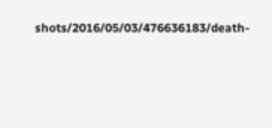shots/2016/05/03/476636183/death-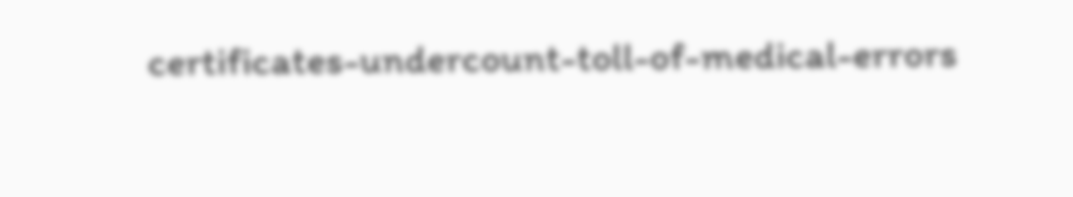certificates-undercount-toll-of-medical-errors